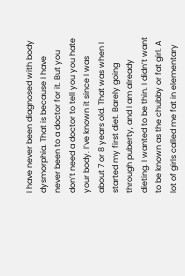I have never been diagnosed with body dysmorphia. That is because I have never been to a doctor for it. But you don’t need a doctor to tell you you hate your body. I’ve known it since I was about 7 or 8 years old. That was when I started my first diet. Barely going through puberty, and I am already dieting. I wanted to be thin. I didn’t want to be known as the chubby or fat girl. A lot of girls called me fat in elementary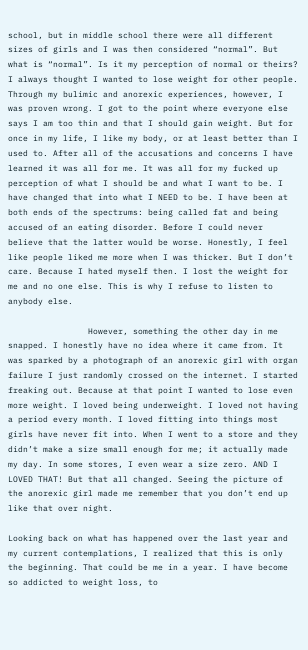school, but in middle school there were all different sizes of girls and I was then considered “normal”. But what is “normal”. Is it my perception of normal or theirs? I always thought I wanted to lose weight for other people. Through my bulimic and anorexic experiences, however, I was proven wrong. I got to the point where everyone else says I am too thin and that I should gain weight. But for once in my life, I like my body, or at least better than I used to. After all of the accusations and concerns I have learned it was all for me. It was all for my fucked up perception of what I should be and what I want to be. I have changed that into what I NEED to be. I have been at both ends of the spectrums: being called fat and being accused of an eating disorder. Before I could never believe that the latter would be worse. Honestly, I feel like people liked me more when I was thicker. But I don’t care. Because I hated myself then. I lost the weight for me and no one else. This is why I refuse to listen to anybody else.

                However, something the other day in me snapped. I honestly have no idea where it came from. It was sparked by a photograph of an anorexic girl with organ failure I just randomly crossed on the internet. I started freaking out. Because at that point I wanted to lose even more weight. I loved being underweight. I loved not having a period every month. I loved fitting into things most girls have never fit into. When I went to a store and they didn’t make a size small enough for me; it actually made my day. In some stores, I even wear a size zero. AND I LOVED THAT! But that all changed. Seeing the picture of the anorexic girl made me remember that you don’t end up like that over night.

Looking back on what has happened over the last year and my current contemplations, I realized that this is only the beginning. That could be me in a year. I have become so addicted to weight loss, to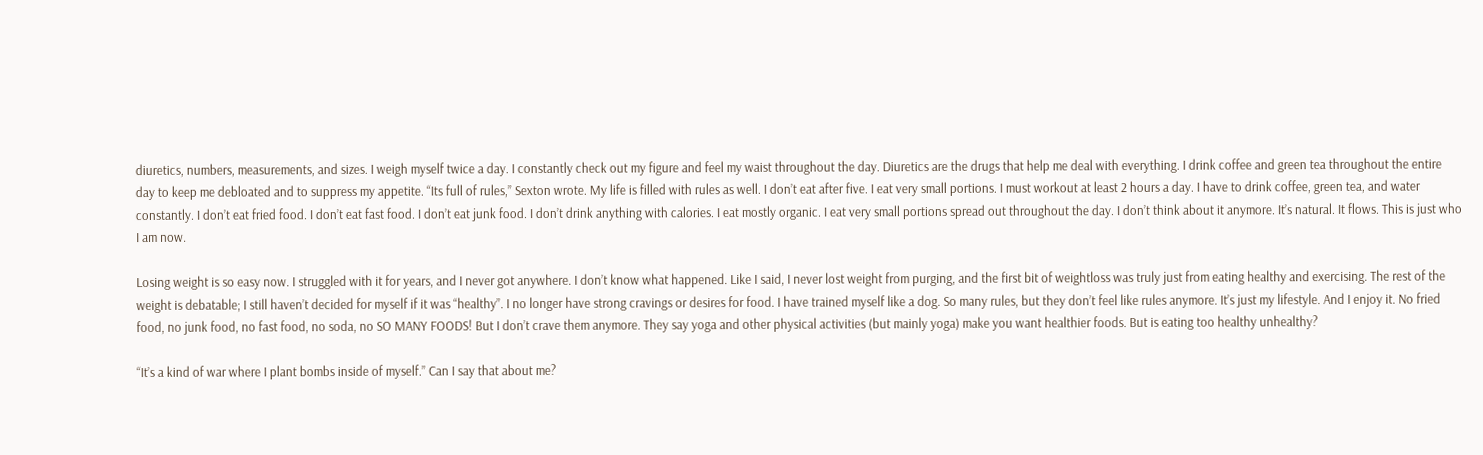diuretics, numbers, measurements, and sizes. I weigh myself twice a day. I constantly check out my figure and feel my waist throughout the day. Diuretics are the drugs that help me deal with everything. I drink coffee and green tea throughout the entire day to keep me debloated and to suppress my appetite. “Its full of rules,” Sexton wrote. My life is filled with rules as well. I don’t eat after five. I eat very small portions. I must workout at least 2 hours a day. I have to drink coffee, green tea, and water constantly. I don’t eat fried food. I don’t eat fast food. I don’t eat junk food. I don’t drink anything with calories. I eat mostly organic. I eat very small portions spread out throughout the day. I don’t think about it anymore. It’s natural. It flows. This is just who I am now.

Losing weight is so easy now. I struggled with it for years, and I never got anywhere. I don’t know what happened. Like I said, I never lost weight from purging, and the first bit of weightloss was truly just from eating healthy and exercising. The rest of the weight is debatable; I still haven’t decided for myself if it was “healthy”. I no longer have strong cravings or desires for food. I have trained myself like a dog. So many rules, but they don’t feel like rules anymore. It’s just my lifestyle. And I enjoy it. No fried food, no junk food, no fast food, no soda, no SO MANY FOODS! But I don’t crave them anymore. They say yoga and other physical activities (but mainly yoga) make you want healthier foods. But is eating too healthy unhealthy?

“It’s a kind of war where I plant bombs inside of myself.” Can I say that about me?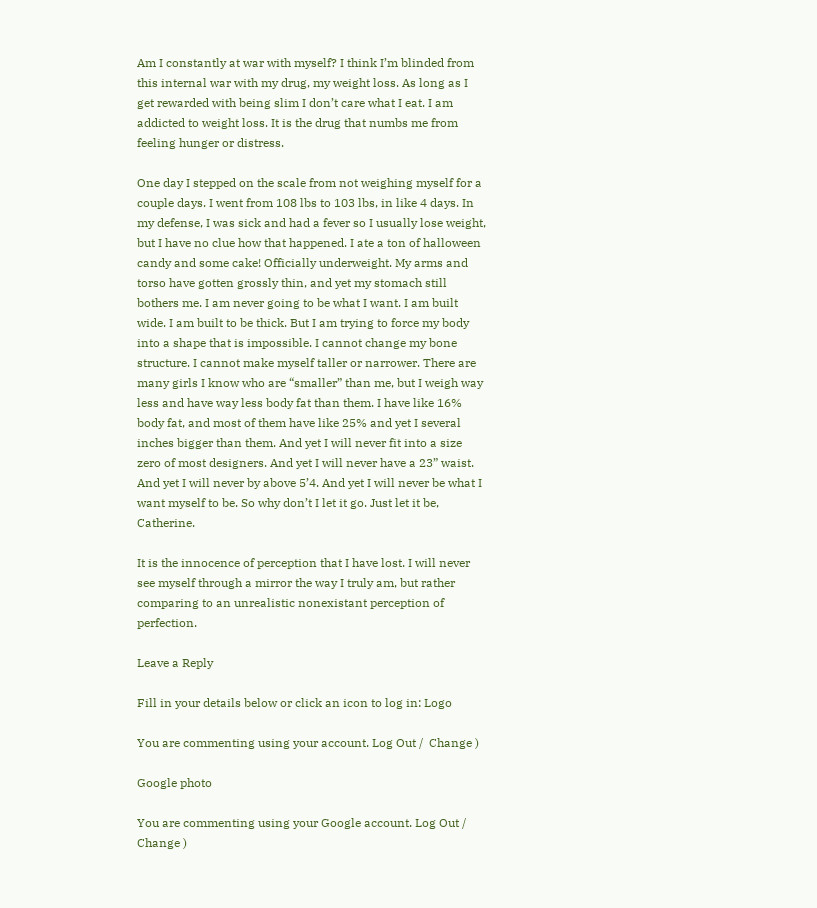Am I constantly at war with myself? I think I’m blinded from this internal war with my drug, my weight loss. As long as I get rewarded with being slim I don’t care what I eat. I am addicted to weight loss. It is the drug that numbs me from feeling hunger or distress.

One day I stepped on the scale from not weighing myself for a couple days. I went from 108 lbs to 103 lbs, in like 4 days. In my defense, I was sick and had a fever so I usually lose weight, but I have no clue how that happened. I ate a ton of halloween candy and some cake! Officially underweight. My arms and torso have gotten grossly thin, and yet my stomach still bothers me. I am never going to be what I want. I am built wide. I am built to be thick. But I am trying to force my body into a shape that is impossible. I cannot change my bone structure. I cannot make myself taller or narrower. There are many girls I know who are “smaller” than me, but I weigh way less and have way less body fat than them. I have like 16% body fat, and most of them have like 25% and yet I several inches bigger than them. And yet I will never fit into a size zero of most designers. And yet I will never have a 23” waist. And yet I will never by above 5’4. And yet I will never be what I want myself to be. So why don’t I let it go. Just let it be, Catherine.

It is the innocence of perception that I have lost. I will never see myself through a mirror the way I truly am, but rather comparing to an unrealistic nonexistant perception of perfection.

Leave a Reply

Fill in your details below or click an icon to log in: Logo

You are commenting using your account. Log Out /  Change )

Google photo

You are commenting using your Google account. Log Out /  Change )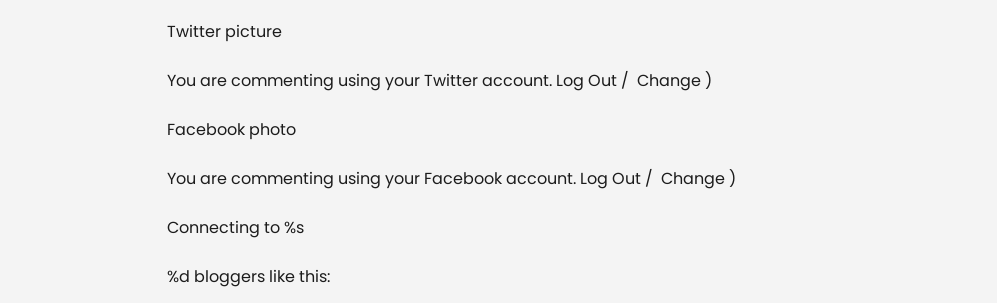Twitter picture

You are commenting using your Twitter account. Log Out /  Change )

Facebook photo

You are commenting using your Facebook account. Log Out /  Change )

Connecting to %s

%d bloggers like this: